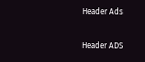Header Ads

Header ADS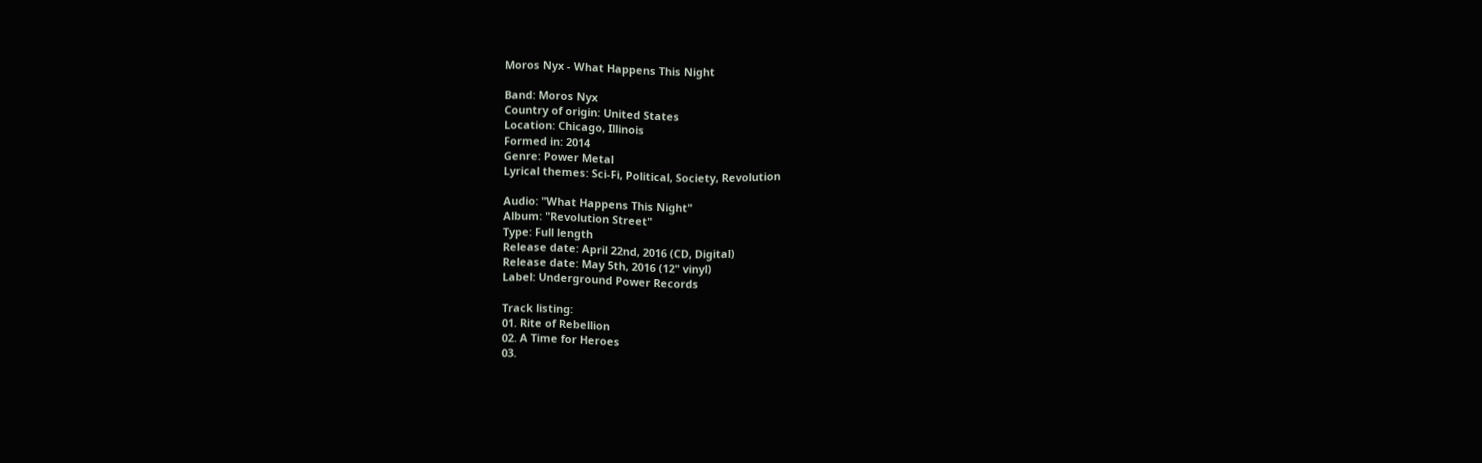Moros Nyx - What Happens This Night

Band: Moros Nyx
Country of origin: United States
Location: Chicago, Illinois
Formed in: 2014
Genre: Power Metal
Lyrical themes: Sci-Fi, Political, Society, Revolution

Audio: "What Happens This Night"
Album: "Revolution Street"
Type: Full length
Release date: April 22nd, 2016 (CD, Digital)
Release date: May 5th, 2016 (12" vinyl)
Label: Underground Power Records

Track listing:
01. Rite of Rebellion
02. A Time for Heroes
03.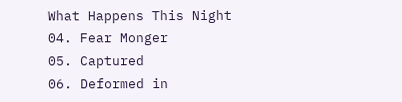What Happens This Night
04. Fear Monger
05. Captured
06. Deformed in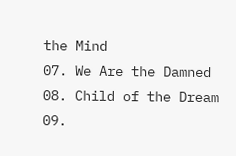the Mind
07. We Are the Damned
08. Child of the Dream
09.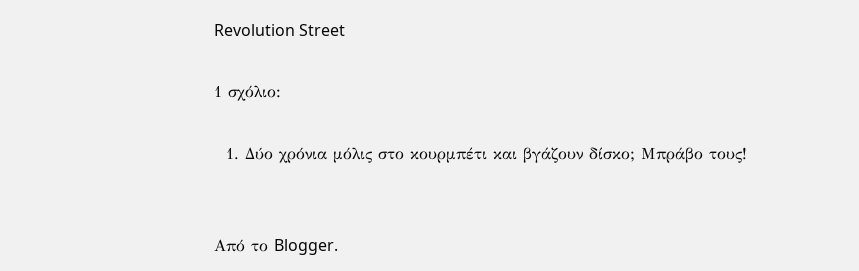Revolution Street

1 σχόλιο:

  1. Δύο χρόνια μόλις στο κουρμπέτι και βγάζουν δίσκο; Μπράβο τους!


Από το Blogger.